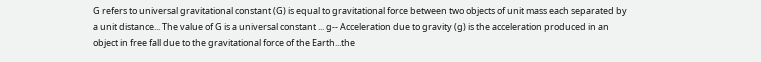G refers to universal gravitational constant (G) is equal to gravitational force between two objects of unit mass each separated by a unit distance... The value of G is a universal constant ... g-- Acceleration due to gravity (g) is the acceleration produced in an object in free fall due to the gravitational force of the Earth...the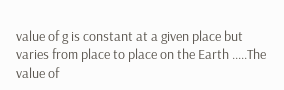value of g is constant at a given place but varies from place to place on the Earth .....The value of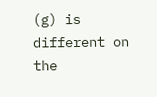(g) is different on the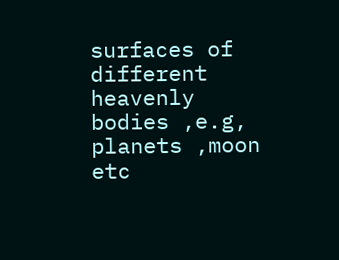surfaces of different heavenly bodies ,e.g, planets ,moon etc